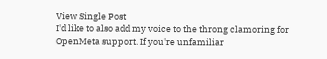View Single Post
I'd like to also add my voice to the throng clamoring for OpenMeta support. If you're unfamiliar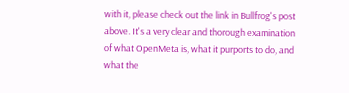with it, please check out the link in Bullfrog's post above. It's a very clear and thorough examination of what OpenMeta is, what it purports to do, and what the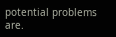potential problems are.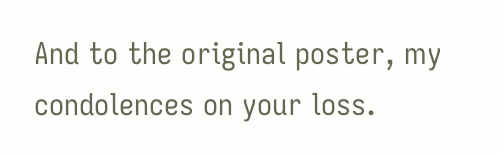And to the original poster, my condolences on your loss.